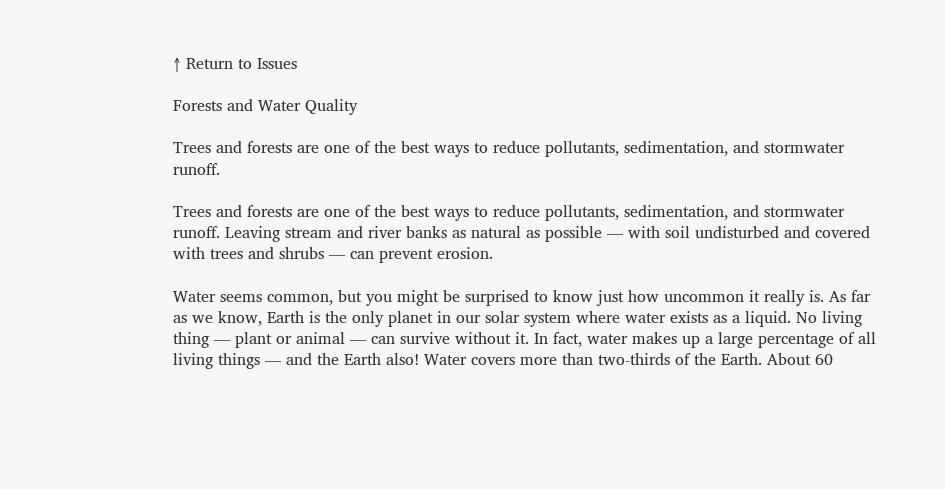↑ Return to Issues

Forests and Water Quality

Trees and forests are one of the best ways to reduce pollutants, sedimentation, and stormwater runoff.

Trees and forests are one of the best ways to reduce pollutants, sedimentation, and stormwater runoff. Leaving stream and river banks as natural as possible — with soil undisturbed and covered with trees and shrubs — can prevent erosion.

Water seems common, but you might be surprised to know just how uncommon it really is. As far as we know, Earth is the only planet in our solar system where water exists as a liquid. No living thing — plant or animal — can survive without it. In fact, water makes up a large percentage of all living things — and the Earth also! Water covers more than two-thirds of the Earth. About 60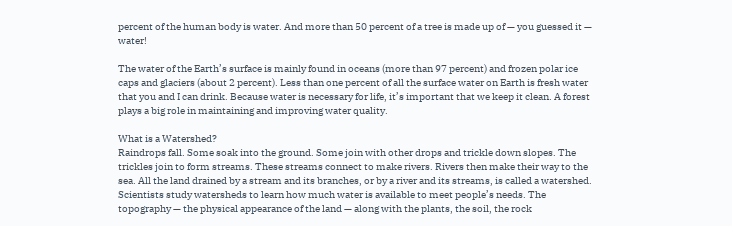percent of the human body is water. And more than 50 percent of a tree is made up of — you guessed it — water!

The water of the Earth’s surface is mainly found in oceans (more than 97 percent) and frozen polar ice caps and glaciers (about 2 percent). Less than one percent of all the surface water on Earth is fresh water that you and I can drink. Because water is necessary for life, it’s important that we keep it clean. A forest plays a big role in maintaining and improving water quality.

What is a Watershed?
Raindrops fall. Some soak into the ground. Some join with other drops and trickle down slopes. The trickles join to form streams. These streams connect to make rivers. Rivers then make their way to the sea. All the land drained by a stream and its branches, or by a river and its streams, is called a watershed. Scientists study watersheds to learn how much water is available to meet people’s needs. The topography — the physical appearance of the land — along with the plants, the soil, the rock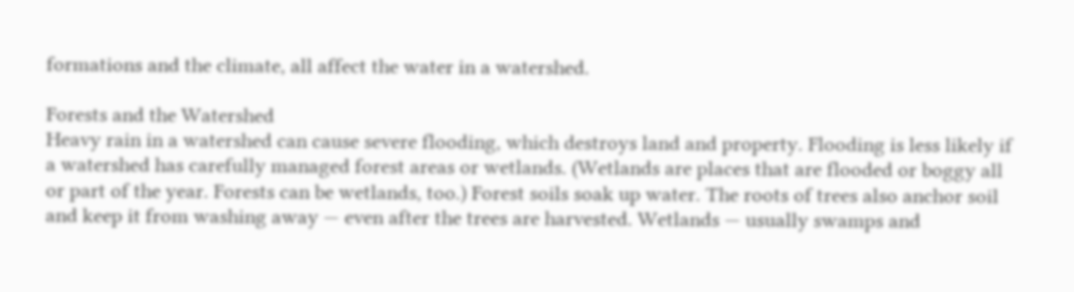formations and the climate, all affect the water in a watershed.

Forests and the Watershed
Heavy rain in a watershed can cause severe flooding, which destroys land and property. Flooding is less likely if a watershed has carefully managed forest areas or wetlands. (Wetlands are places that are flooded or boggy all or part of the year. Forests can be wetlands, too.) Forest soils soak up water. The roots of trees also anchor soil and keep it from washing away — even after the trees are harvested. Wetlands — usually swamps and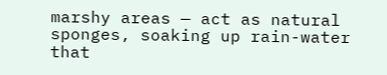marshy areas — act as natural sponges, soaking up rain-water that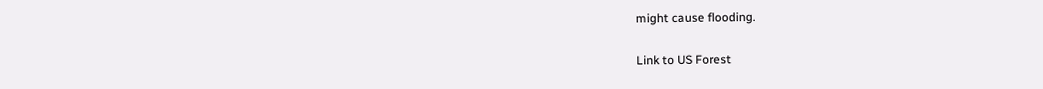might cause flooding.

Link to US Forest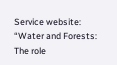Service website: “Water and Forests: The role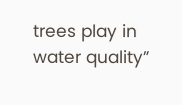trees play in water quality”